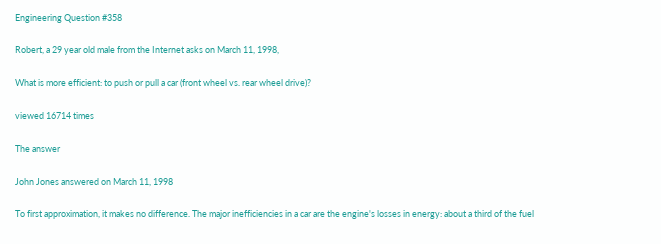Engineering Question #358

Robert, a 29 year old male from the Internet asks on March 11, 1998,

What is more efficient: to push or pull a car (front wheel vs. rear wheel drive)?

viewed 16714 times

The answer

John Jones answered on March 11, 1998

To first approximation, it makes no difference. The major inefficiencies in a car are the engine's losses in energy: about a third of the fuel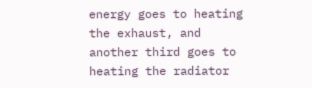energy goes to heating the exhaust, and another third goes to heating the radiator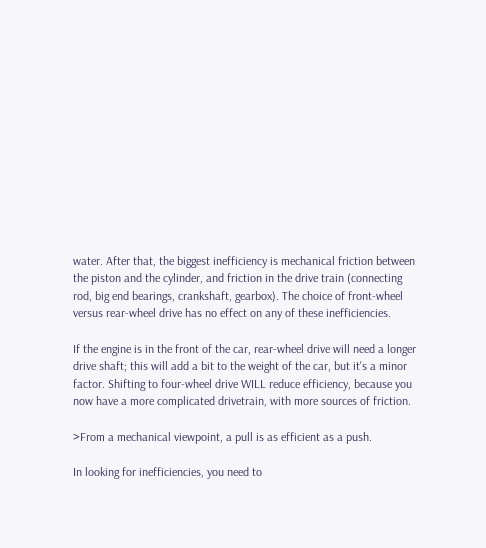water. After that, the biggest inefficiency is mechanical friction between the piston and the cylinder, and friction in the drive train (connecting rod, big end bearings, crankshaft, gearbox). The choice of front-wheel versus rear-wheel drive has no effect on any of these inefficiencies.

If the engine is in the front of the car, rear-wheel drive will need a longer drive shaft; this will add a bit to the weight of the car, but it's a minor factor. Shifting to four-wheel drive WILL reduce efficiency, because you now have a more complicated drivetrain, with more sources of friction.

>From a mechanical viewpoint, a pull is as efficient as a push.

In looking for inefficiencies, you need to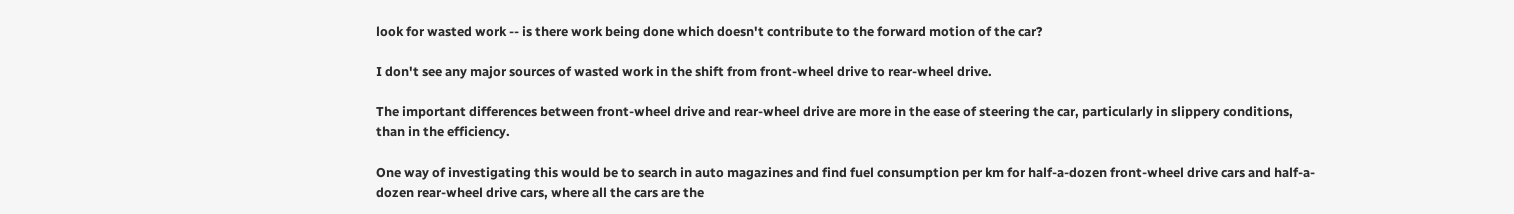look for wasted work -- is there work being done which doesn't contribute to the forward motion of the car?

I don't see any major sources of wasted work in the shift from front-wheel drive to rear-wheel drive.

The important differences between front-wheel drive and rear-wheel drive are more in the ease of steering the car, particularly in slippery conditions, than in the efficiency.

One way of investigating this would be to search in auto magazines and find fuel consumption per km for half-a-dozen front-wheel drive cars and half-a-dozen rear-wheel drive cars, where all the cars are the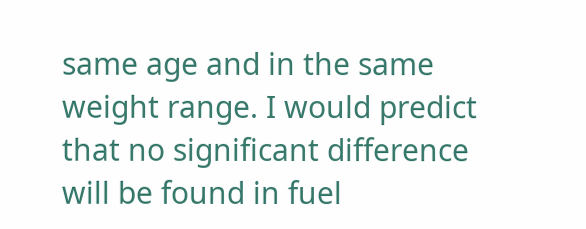same age and in the same weight range. I would predict that no significant difference will be found in fuel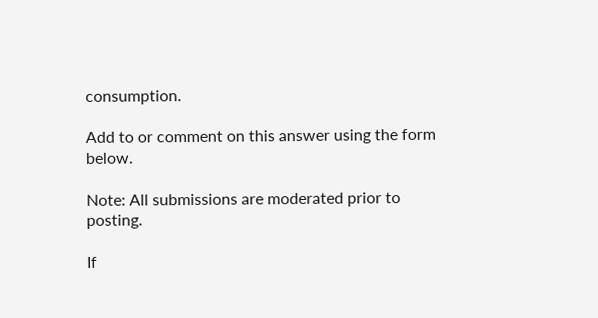consumption.

Add to or comment on this answer using the form below.

Note: All submissions are moderated prior to posting.

If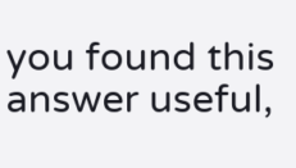you found this answer useful,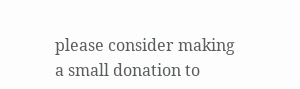please consider making a small donation to